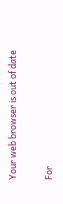Your web browser is out of date

For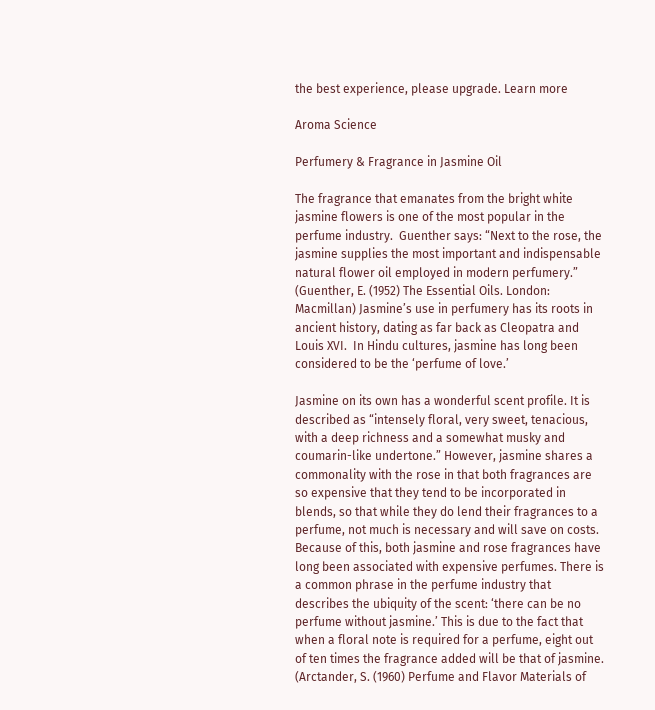the best experience, please upgrade. Learn more

Aroma Science

Perfumery & Fragrance in Jasmine Oil

The fragrance that emanates from the bright white jasmine flowers is one of the most popular in the perfume industry.  Guenther says: “Next to the rose, the jasmine supplies the most important and indispensable natural flower oil employed in modern perfumery.” (Guenther, E. (1952) The Essential Oils. London: Macmillan) Jasmine’s use in perfumery has its roots in ancient history, dating as far back as Cleopatra and Louis XVI.  In Hindu cultures, jasmine has long been considered to be the ‘perfume of love.’

Jasmine on its own has a wonderful scent profile. It is described as “intensely floral, very sweet, tenacious, with a deep richness and a somewhat musky and coumarin-like undertone.” However, jasmine shares a commonality with the rose in that both fragrances are so expensive that they tend to be incorporated in blends, so that while they do lend their fragrances to a perfume, not much is necessary and will save on costs. Because of this, both jasmine and rose fragrances have long been associated with expensive perfumes. There is a common phrase in the perfume industry that describes the ubiquity of the scent: ‘there can be no perfume without jasmine.’ This is due to the fact that when a floral note is required for a perfume, eight out of ten times the fragrance added will be that of jasmine. (Arctander, S. (1960) Perfume and Flavor Materials of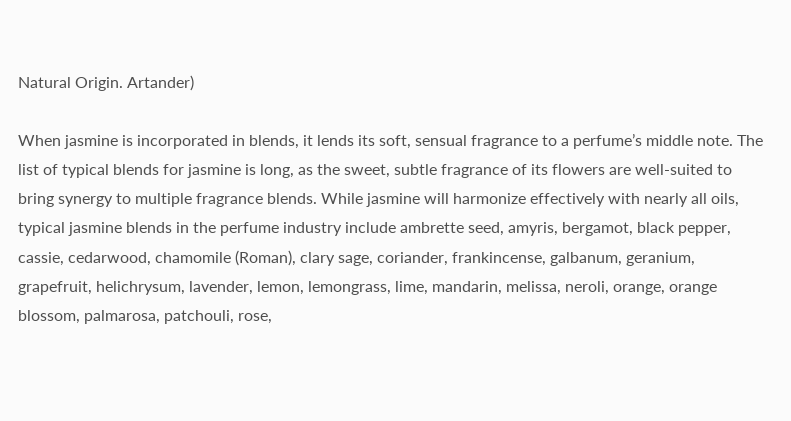Natural Origin. Artander)

When jasmine is incorporated in blends, it lends its soft, sensual fragrance to a perfume’s middle note. The list of typical blends for jasmine is long, as the sweet, subtle fragrance of its flowers are well-suited to bring synergy to multiple fragrance blends. While jasmine will harmonize effectively with nearly all oils, typical jasmine blends in the perfume industry include ambrette seed, amyris, bergamot, black pepper, cassie, cedarwood, chamomile (Roman), clary sage, coriander, frankincense, galbanum, geranium, grapefruit, helichrysum, lavender, lemon, lemongrass, lime, mandarin, melissa, neroli, orange, orange blossom, palmarosa, patchouli, rose,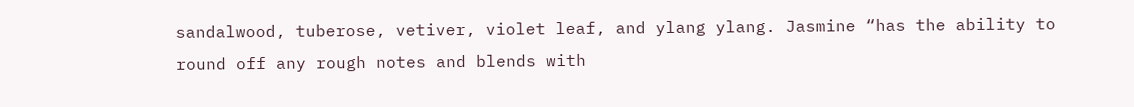sandalwood, tuberose, vetiver, violet leaf, and ylang ylang. Jasmine “has the ability to round off any rough notes and blends with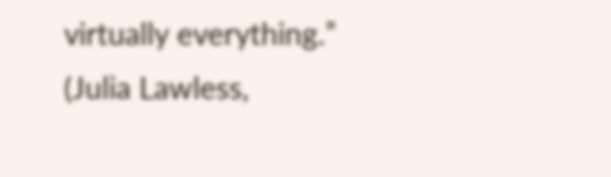virtually everything.” (Julia Lawless,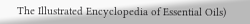The Illustrated Encyclopedia of Essential Oils)